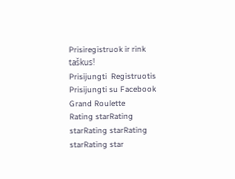Prisiregistruok ir rink taškus!
Prisijungti  Registruotis   Prisijungti su Facebook
Grand Roulette
Rating starRating starRating starRating starRating star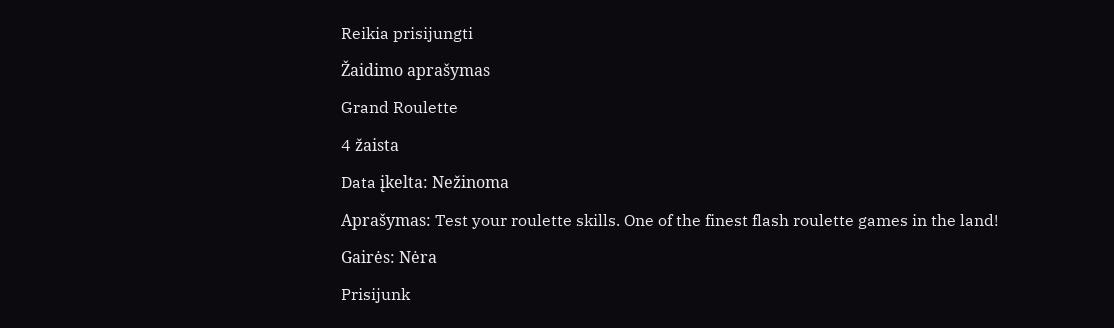Reikia prisijungti
Žaidimo aprašymas
Grand Roulette
4 žaista
Data įkelta: Nežinoma
Aprašymas: Test your roulette skills. One of the finest flash roulette games in the land!
Gairės: Nėra
Prisijunk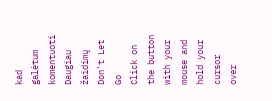kad galėtum komentuoti
Daugiau žaidimų
Don't Let Go
Click on the button with your mouse and hold your cursor over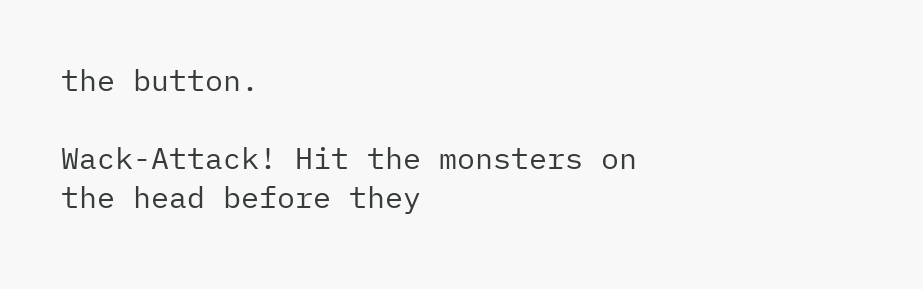the button.

Wack-Attack! Hit the monsters on the head before they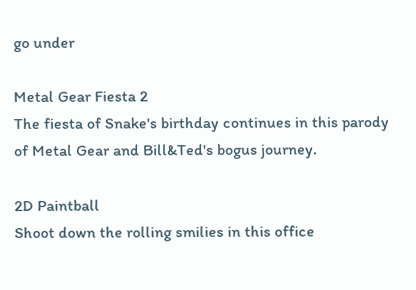go under

Metal Gear Fiesta 2
The fiesta of Snake's birthday continues in this parody of Metal Gear and Bill&Ted's bogus journey.

2D Paintball
Shoot down the rolling smilies in this office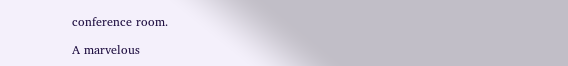conference room.

A marvelous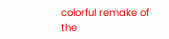colorful remake of the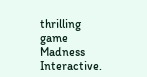thrilling game Madness Interactive.